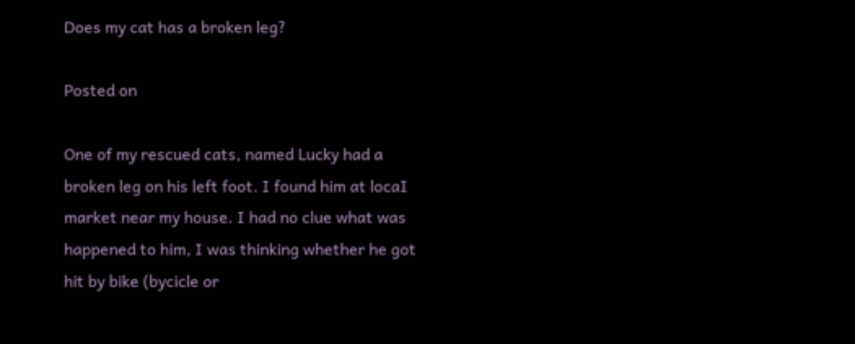Does my cat has a broken leg?

Posted on

One of my rescued cats, named Lucky had a broken leg on his left foot. I found him at locaI market near my house. I had no clue what was happened to him, I was thinking whether he got hit by bike (bycicle or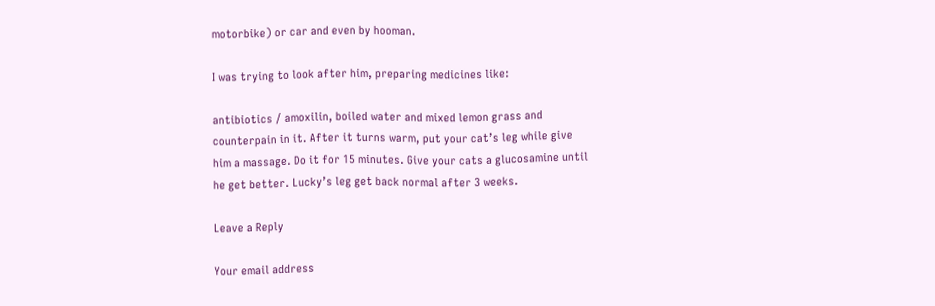motorbike) or car and even by hooman.

I was trying to look after him, preparing medicines like:

antibiotics / amoxilin, boiled water and mixed lemon grass and counterpain in it. After it turns warm, put your cat’s leg while give him a massage. Do it for 15 minutes. Give your cats a glucosamine until he get better. Lucky’s leg get back normal after 3 weeks.

Leave a Reply

Your email address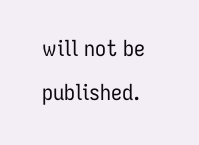will not be published.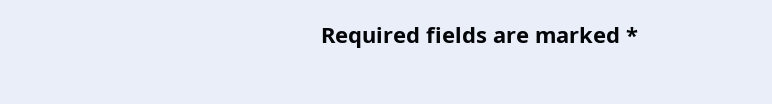Required fields are marked *